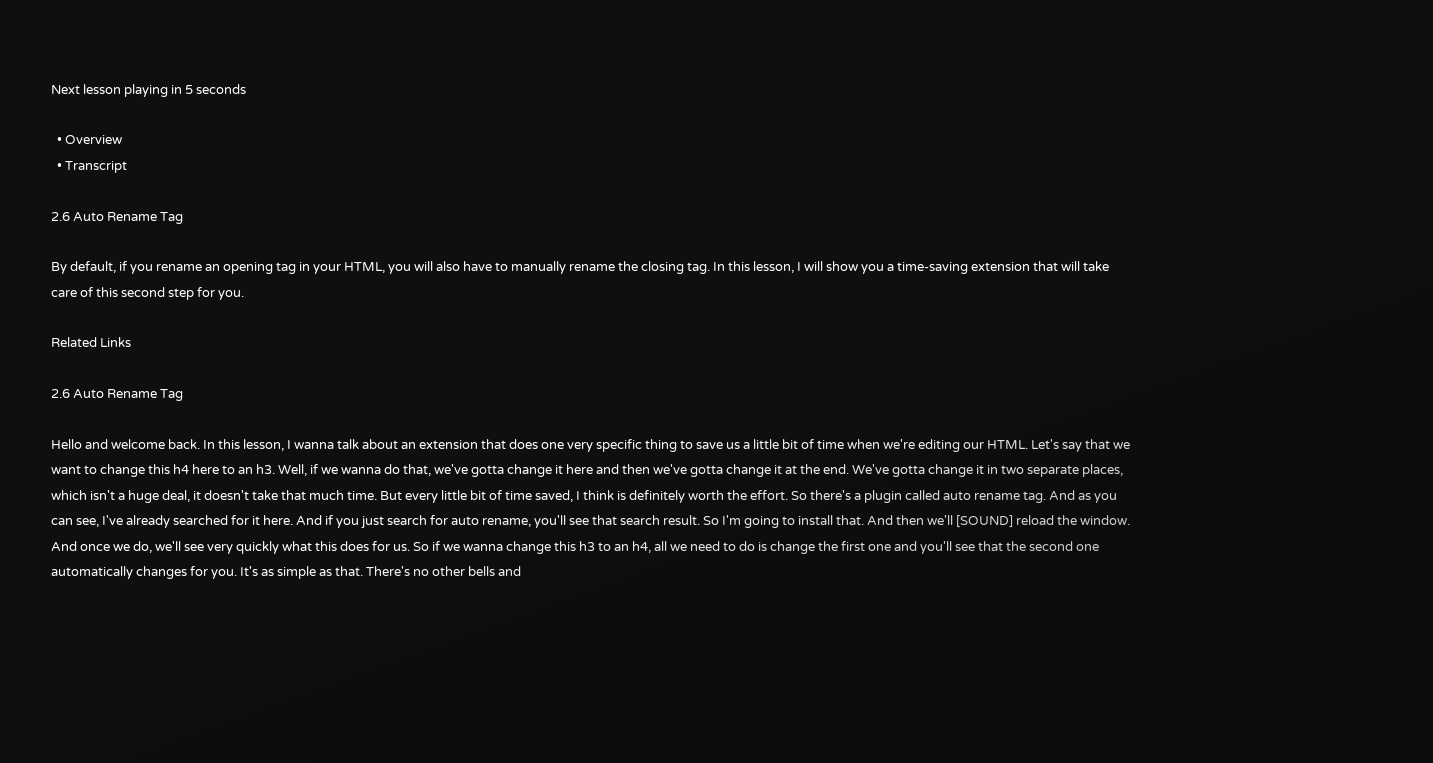Next lesson playing in 5 seconds

  • Overview
  • Transcript

2.6 Auto Rename Tag

By default, if you rename an opening tag in your HTML, you will also have to manually rename the closing tag. In this lesson, I will show you a time-saving extension that will take care of this second step for you.

Related Links

2.6 Auto Rename Tag

Hello and welcome back. In this lesson, I wanna talk about an extension that does one very specific thing to save us a little bit of time when we're editing our HTML. Let's say that we want to change this h4 here to an h3. Well, if we wanna do that, we've gotta change it here and then we've gotta change it at the end. We've gotta change it in two separate places, which isn't a huge deal, it doesn't take that much time. But every little bit of time saved, I think is definitely worth the effort. So there's a plugin called auto rename tag. And as you can see, I've already searched for it here. And if you just search for auto rename, you'll see that search result. So I'm going to install that. And then we'll [SOUND] reload the window. And once we do, we'll see very quickly what this does for us. So if we wanna change this h3 to an h4, all we need to do is change the first one and you'll see that the second one automatically changes for you. It's as simple as that. There's no other bells and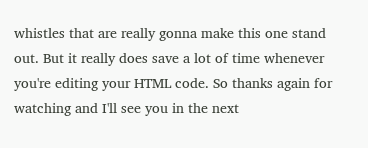whistles that are really gonna make this one stand out. But it really does save a lot of time whenever you're editing your HTML code. So thanks again for watching and I'll see you in the next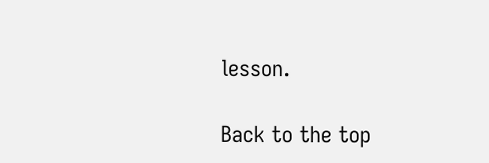lesson.

Back to the top